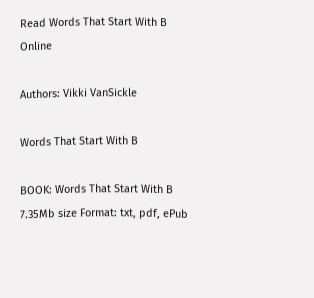Read Words That Start With B Online

Authors: Vikki VanSickle

Words That Start With B

BOOK: Words That Start With B
7.35Mb size Format: txt, pdf, ePub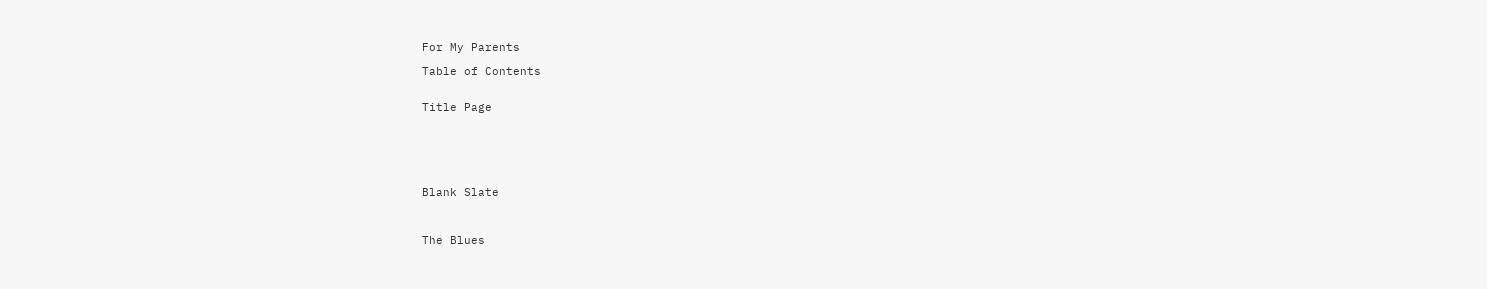For My Parents

Table of Contents


Title Page






Blank Slate



The Blues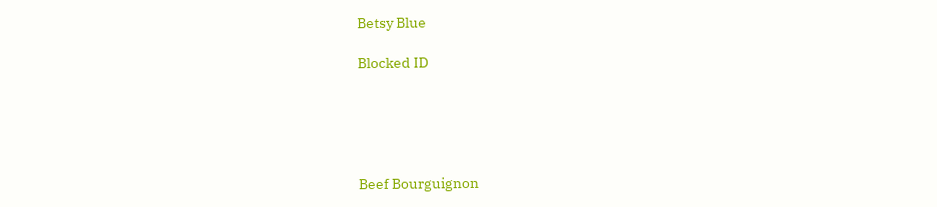Betsy Blue

Blocked ID





Beef Bourguignon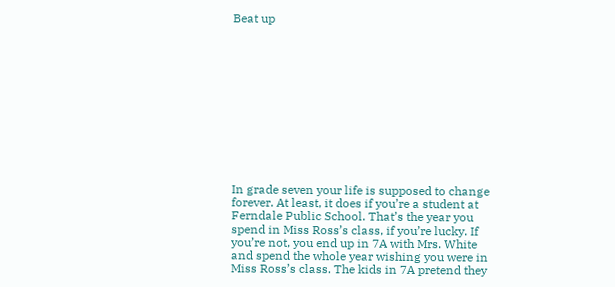Beat up












In grade seven your life is supposed to change forever. At least, it does if you’re a student at Ferndale Public School. That’s the year you spend in Miss Ross’s class, if you’re lucky. If you’re not, you end up in 7A with Mrs. White and spend the whole year wishing you were in Miss Ross’s class. The kids in 7A pretend they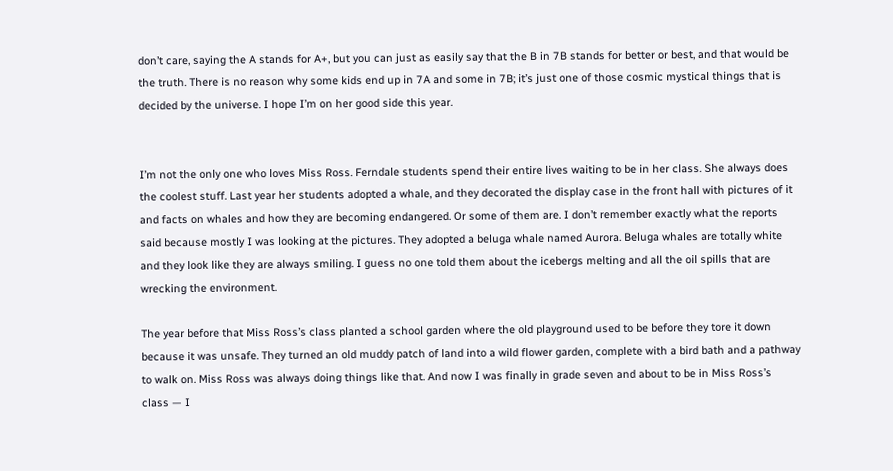don’t care, saying the A stands for A+, but you can just as easily say that the B in 7B stands for better or best, and that would be the truth. There is no reason why some kids end up in 7A and some in 7B; it’s just one of those cosmic mystical things that is decided by the universe. I hope I’m on her good side this year.


I’m not the only one who loves Miss Ross. Ferndale students spend their entire lives waiting to be in her class. She always does the coolest stuff. Last year her students adopted a whale, and they decorated the display case in the front hall with pictures of it and facts on whales and how they are becoming endangered. Or some of them are. I don’t remember exactly what the reports said because mostly I was looking at the pictures. They adopted a beluga whale named Aurora. Beluga whales are totally white and they look like they are always smiling. I guess no one told them about the icebergs melting and all the oil spills that are wrecking the environment.

The year before that Miss Ross’s class planted a school garden where the old playground used to be before they tore it down because it was unsafe. They turned an old muddy patch of land into a wild flower garden, complete with a bird bath and a pathway to walk on. Miss Ross was always doing things like that. And now I was finally in grade seven and about to be in Miss Ross’s class — I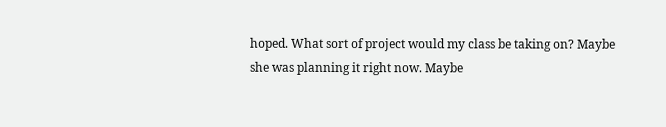hoped. What sort of project would my class be taking on? Maybe she was planning it right now. Maybe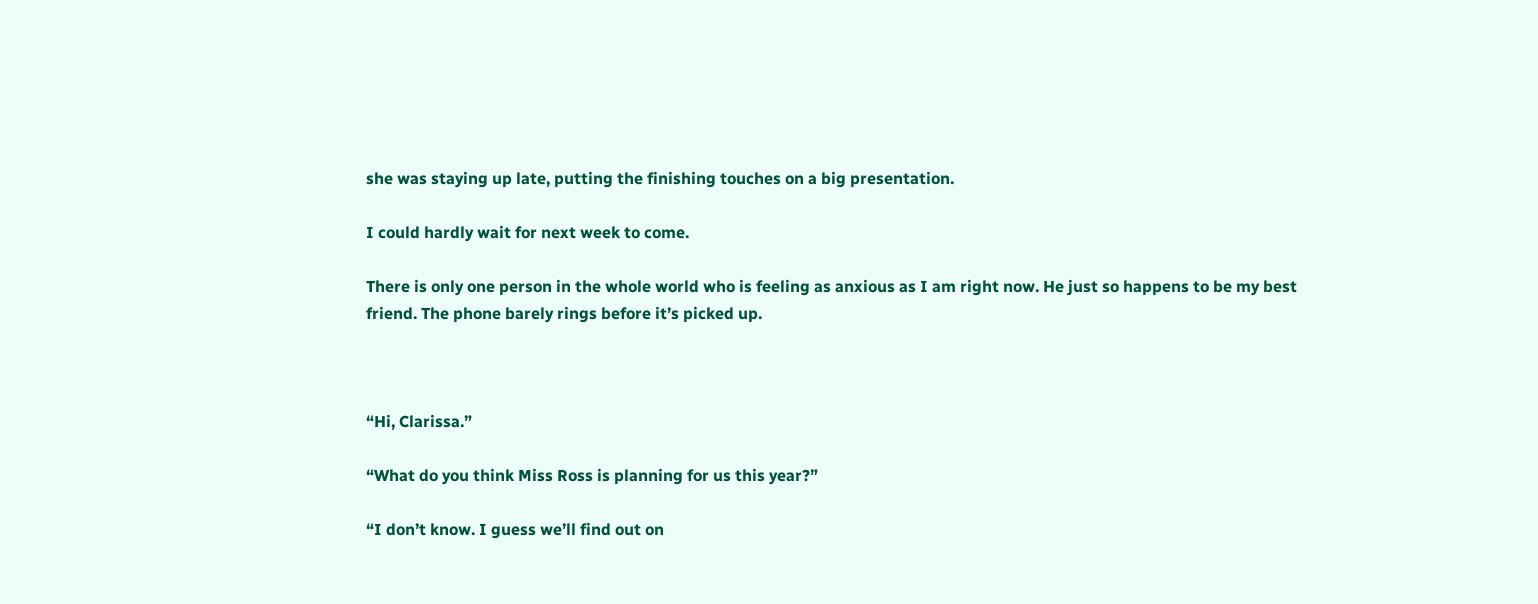she was staying up late, putting the finishing touches on a big presentation.

I could hardly wait for next week to come.

There is only one person in the whole world who is feeling as anxious as I am right now. He just so happens to be my best friend. The phone barely rings before it’s picked up.



“Hi, Clarissa.”

“What do you think Miss Ross is planning for us this year?”

“I don’t know. I guess we’ll find out on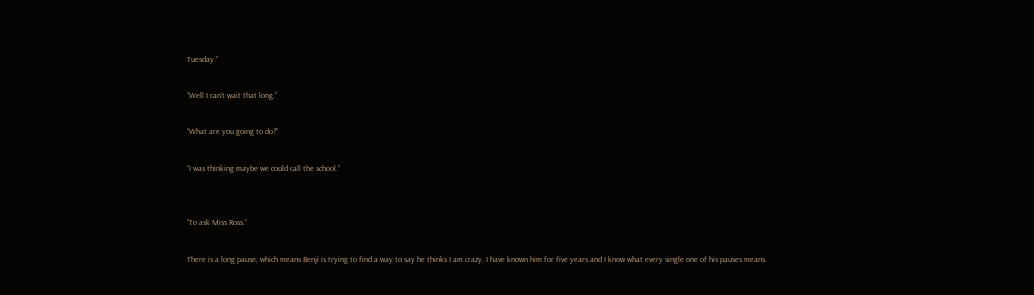Tuesday.”

“Well I can’t wait that long.”

“What are you going to do?”

“I was thinking maybe we could call the school.”


“To ask Miss Ross.”

There is a long pause, which means Benji is trying to find a way to say he thinks I am crazy. I have known him for five years and I know what every single one of his pauses means.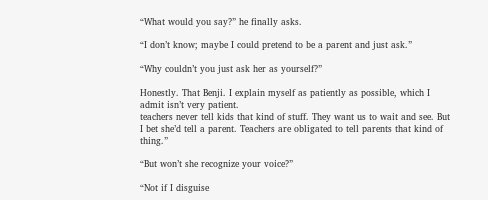“What would you say?” he finally asks.

“I don’t know; maybe I could pretend to be a parent and just ask.”

“Why couldn’t you just ask her as yourself?”

Honestly. That Benji. I explain myself as patiently as possible, which I admit isn’t very patient.
teachers never tell kids that kind of stuff. They want us to wait and see. But I bet she’d tell a parent. Teachers are obligated to tell parents that kind of thing.”

“But won’t she recognize your voice?”

“Not if I disguise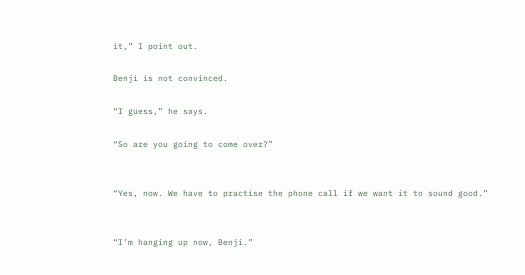it,” I point out.

Benji is not convinced.

“I guess,” he says.

“So are you going to come over?”


“Yes, now. We have to practise the phone call if we want it to sound good.”


“I’m hanging up now, Benji.”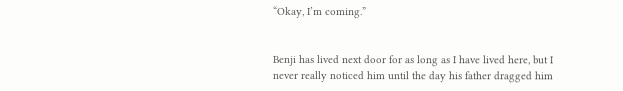“Okay, I’m coming.”


Benji has lived next door for as long as I have lived here, but I never really noticed him until the day his father dragged him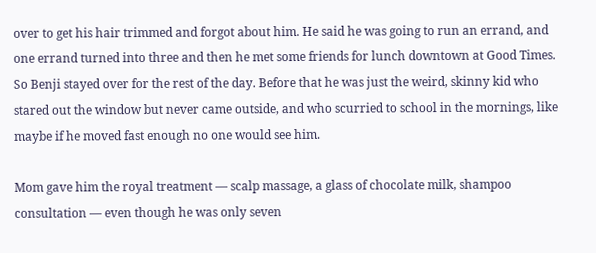over to get his hair trimmed and forgot about him. He said he was going to run an errand, and one errand turned into three and then he met some friends for lunch downtown at Good Times. So Benji stayed over for the rest of the day. Before that he was just the weird, skinny kid who stared out the window but never came outside, and who scurried to school in the mornings, like maybe if he moved fast enough no one would see him.

Mom gave him the royal treatment — scalp massage, a glass of chocolate milk, shampoo consultation — even though he was only seven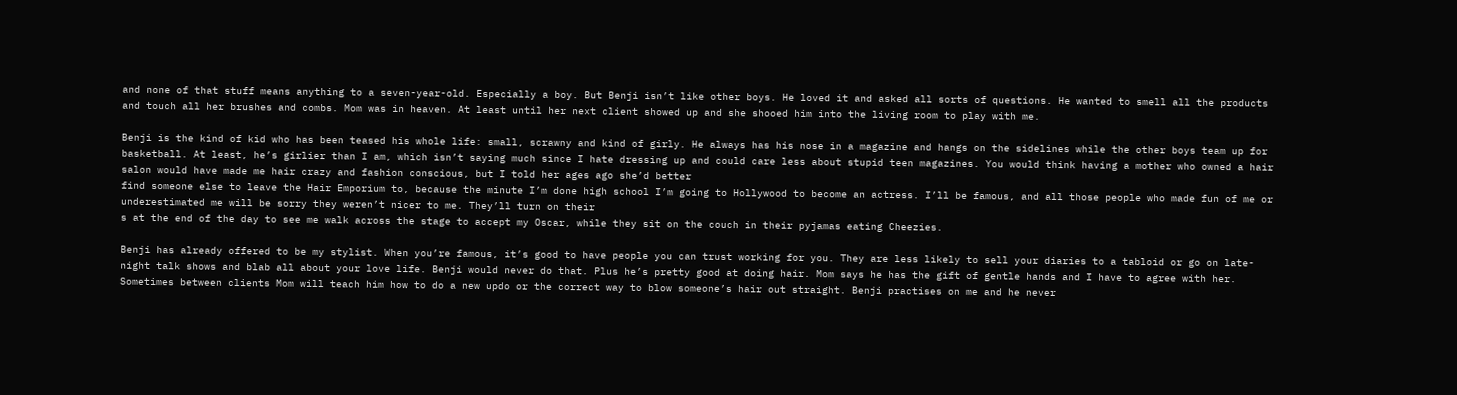and none of that stuff means anything to a seven-year-old. Especially a boy. But Benji isn’t like other boys. He loved it and asked all sorts of questions. He wanted to smell all the products and touch all her brushes and combs. Mom was in heaven. At least until her next client showed up and she shooed him into the living room to play with me.

Benji is the kind of kid who has been teased his whole life: small, scrawny and kind of girly. He always has his nose in a magazine and hangs on the sidelines while the other boys team up for basketball. At least, he’s girlier than I am, which isn’t saying much since I hate dressing up and could care less about stupid teen magazines. You would think having a mother who owned a hair salon would have made me hair crazy and fashion conscious, but I told her ages ago she’d better
find someone else to leave the Hair Emporium to, because the minute I’m done high school I’m going to Hollywood to become an actress. I’ll be famous, and all those people who made fun of me or underestimated me will be sorry they weren’t nicer to me. They’ll turn on their
s at the end of the day to see me walk across the stage to accept my Oscar, while they sit on the couch in their pyjamas eating Cheezies.

Benji has already offered to be my stylist. When you’re famous, it’s good to have people you can trust working for you. They are less likely to sell your diaries to a tabloid or go on late-night talk shows and blab all about your love life. Benji would never do that. Plus he’s pretty good at doing hair. Mom says he has the gift of gentle hands and I have to agree with her. Sometimes between clients Mom will teach him how to do a new updo or the correct way to blow someone’s hair out straight. Benji practises on me and he never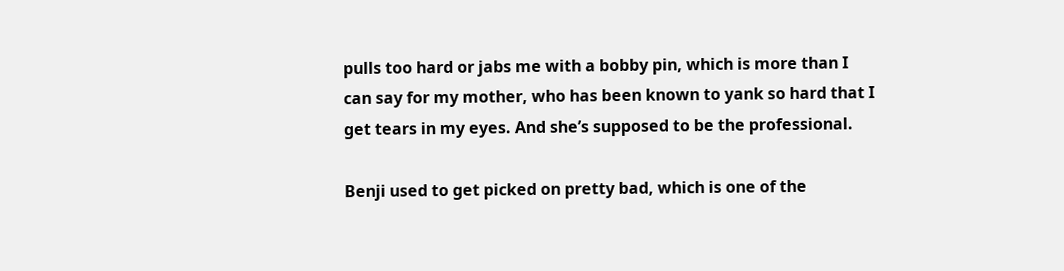pulls too hard or jabs me with a bobby pin, which is more than I can say for my mother, who has been known to yank so hard that I get tears in my eyes. And she’s supposed to be the professional.

Benji used to get picked on pretty bad, which is one of the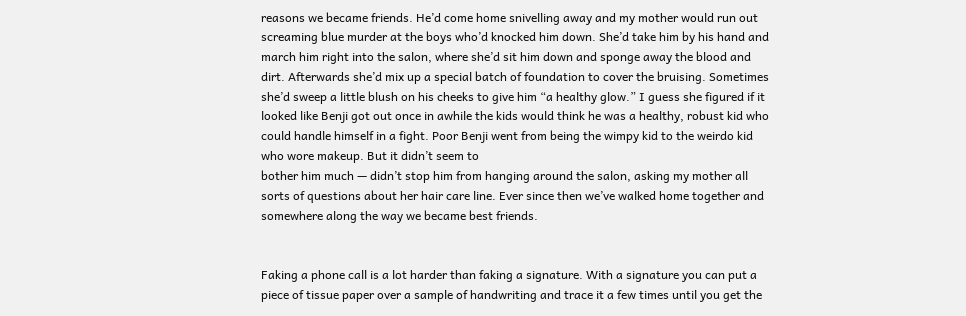reasons we became friends. He’d come home snivelling away and my mother would run out screaming blue murder at the boys who’d knocked him down. She’d take him by his hand and march him right into the salon, where she’d sit him down and sponge away the blood and dirt. Afterwards she’d mix up a special batch of foundation to cover the bruising. Sometimes she’d sweep a little blush on his cheeks to give him “a healthy glow.” I guess she figured if it looked like Benji got out once in awhile the kids would think he was a healthy, robust kid who could handle himself in a fight. Poor Benji went from being the wimpy kid to the weirdo kid who wore makeup. But it didn’t seem to
bother him much — didn’t stop him from hanging around the salon, asking my mother all sorts of questions about her hair care line. Ever since then we’ve walked home together and somewhere along the way we became best friends.


Faking a phone call is a lot harder than faking a signature. With a signature you can put a piece of tissue paper over a sample of handwriting and trace it a few times until you get the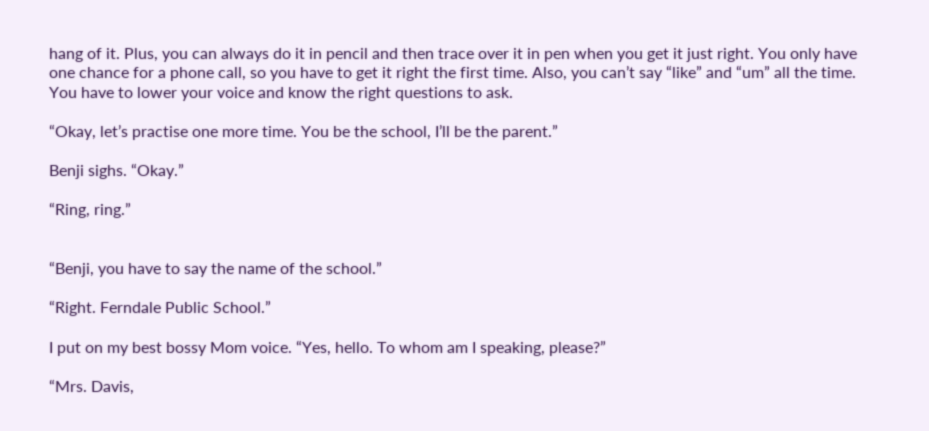hang of it. Plus, you can always do it in pencil and then trace over it in pen when you get it just right. You only have one chance for a phone call, so you have to get it right the first time. Also, you can’t say “like” and “um” all the time. You have to lower your voice and know the right questions to ask.

“Okay, let’s practise one more time. You be the school, I’ll be the parent.”

Benji sighs. “Okay.”

“Ring, ring.”


“Benji, you have to say the name of the school.”

“Right. Ferndale Public School.”

I put on my best bossy Mom voice. “Yes, hello. To whom am I speaking, please?”

“Mrs. Davis,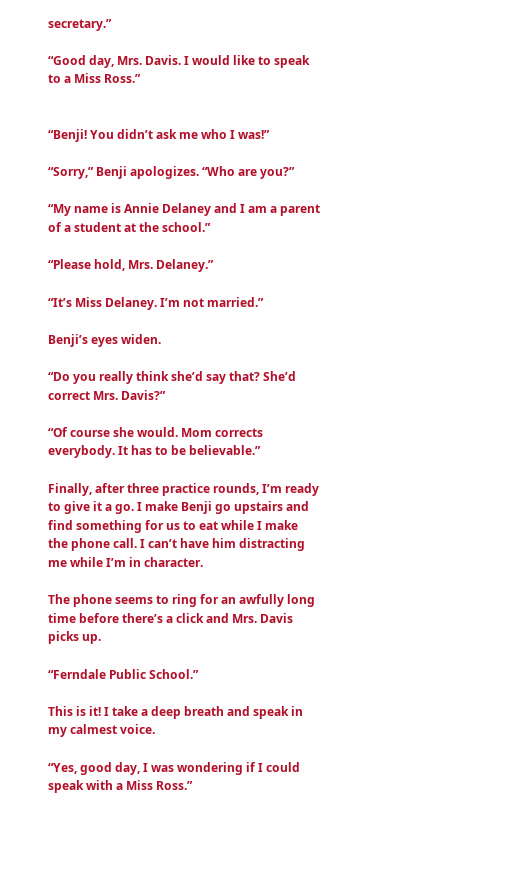secretary.”

“Good day, Mrs. Davis. I would like to speak to a Miss Ross.”


“Benji! You didn’t ask me who I was!”

“Sorry,” Benji apologizes. “Who are you?”

“My name is Annie Delaney and I am a parent of a student at the school.”

“Please hold, Mrs. Delaney.”

“It’s Miss Delaney. I’m not married.”

Benji’s eyes widen.

“Do you really think she’d say that? She’d correct Mrs. Davis?”

“Of course she would. Mom corrects everybody. It has to be believable.”

Finally, after three practice rounds, I’m ready to give it a go. I make Benji go upstairs and find something for us to eat while I make the phone call. I can’t have him distracting me while I’m in character.

The phone seems to ring for an awfully long time before there’s a click and Mrs. Davis picks up.

“Ferndale Public School.”

This is it! I take a deep breath and speak in my calmest voice.

“Yes, good day, I was wondering if I could speak with a Miss Ross.”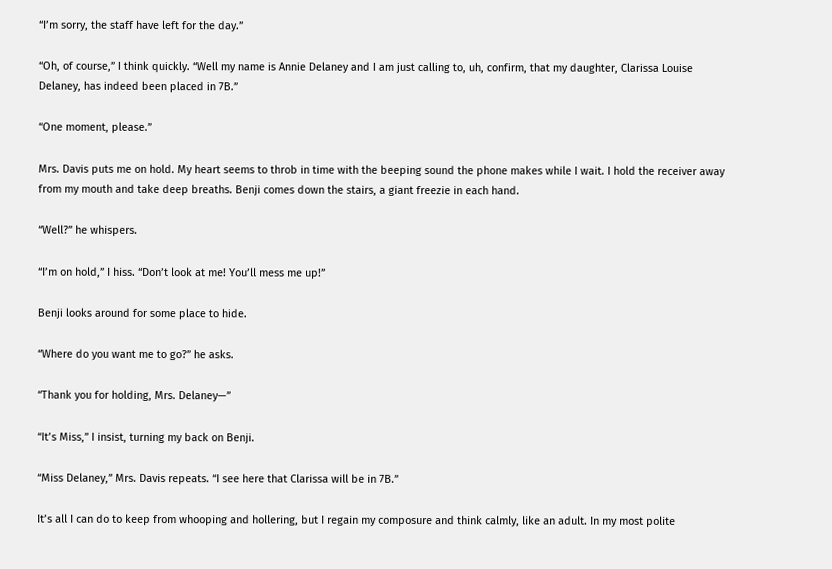“I’m sorry, the staff have left for the day.”

“Oh, of course,” I think quickly. “Well my name is Annie Delaney and I am just calling to, uh, confirm, that my daughter, Clarissa Louise Delaney, has indeed been placed in 7B.”

“One moment, please.”

Mrs. Davis puts me on hold. My heart seems to throb in time with the beeping sound the phone makes while I wait. I hold the receiver away from my mouth and take deep breaths. Benji comes down the stairs, a giant freezie in each hand.

“Well?” he whispers.

“I’m on hold,” I hiss. “Don’t look at me! You’ll mess me up!”

Benji looks around for some place to hide.

“Where do you want me to go?” he asks.

“Thank you for holding, Mrs. Delaney—”

“It’s Miss,” I insist, turning my back on Benji.

“Miss Delaney,” Mrs. Davis repeats. “I see here that Clarissa will be in 7B.”

It’s all I can do to keep from whooping and hollering, but I regain my composure and think calmly, like an adult. In my most polite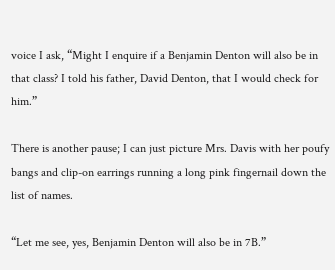voice I ask, “Might I enquire if a Benjamin Denton will also be in that class? I told his father, David Denton, that I would check for him.”

There is another pause; I can just picture Mrs. Davis with her poufy bangs and clip-on earrings running a long pink fingernail down the list of names.

“Let me see, yes, Benjamin Denton will also be in 7B.”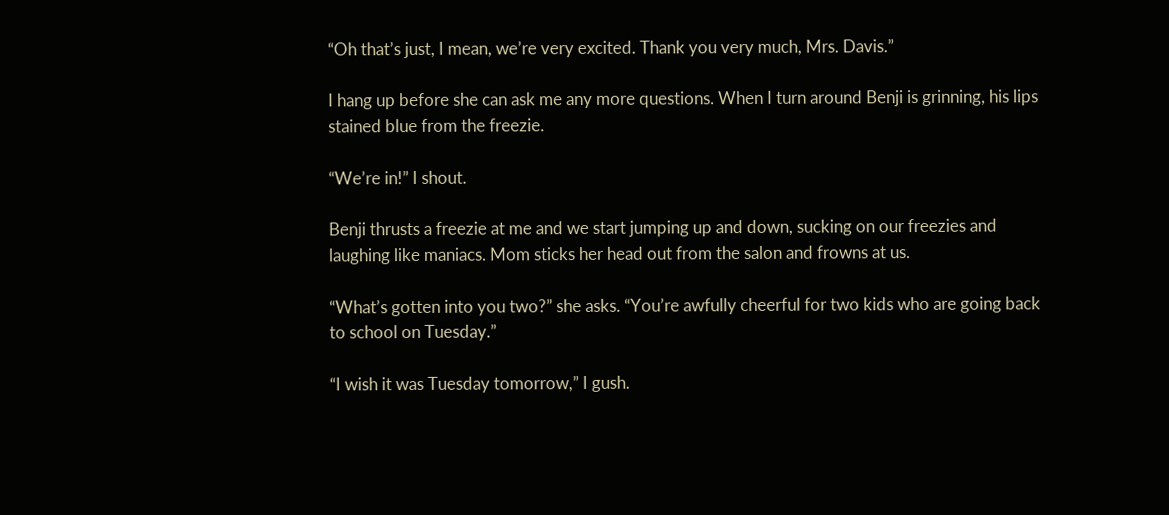“Oh that’s just, I mean, we’re very excited. Thank you very much, Mrs. Davis.”

I hang up before she can ask me any more questions. When I turn around Benji is grinning, his lips stained blue from the freezie.

“We’re in!” I shout.

Benji thrusts a freezie at me and we start jumping up and down, sucking on our freezies and laughing like maniacs. Mom sticks her head out from the salon and frowns at us.

“What’s gotten into you two?” she asks. “You’re awfully cheerful for two kids who are going back to school on Tuesday.”

“I wish it was Tuesday tomorrow,” I gush.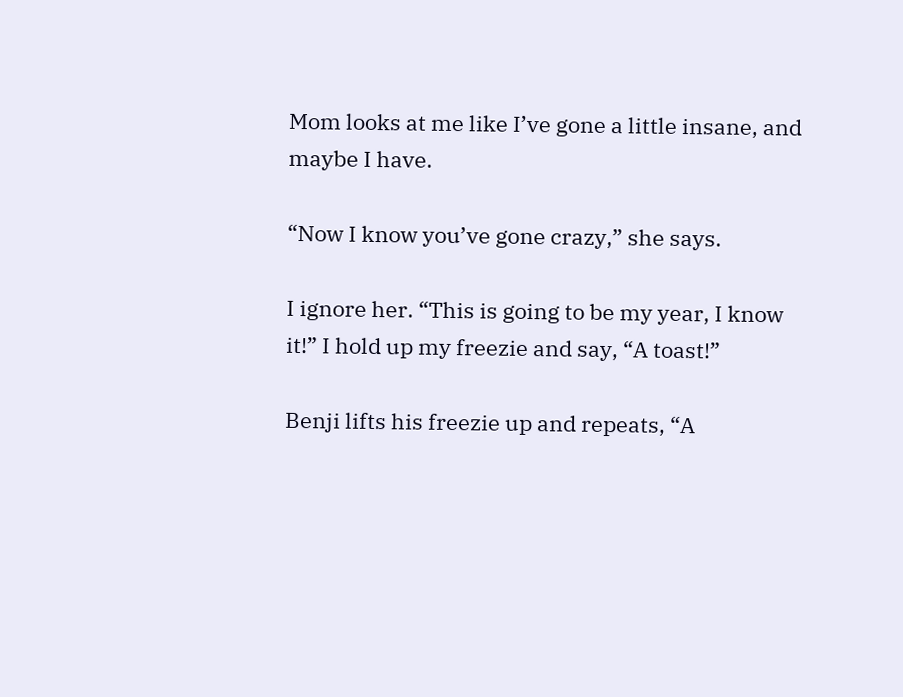Mom looks at me like I’ve gone a little insane, and maybe I have.

“Now I know you’ve gone crazy,” she says.

I ignore her. “This is going to be my year, I know it!” I hold up my freezie and say, “A toast!”

Benji lifts his freezie up and repeats, “A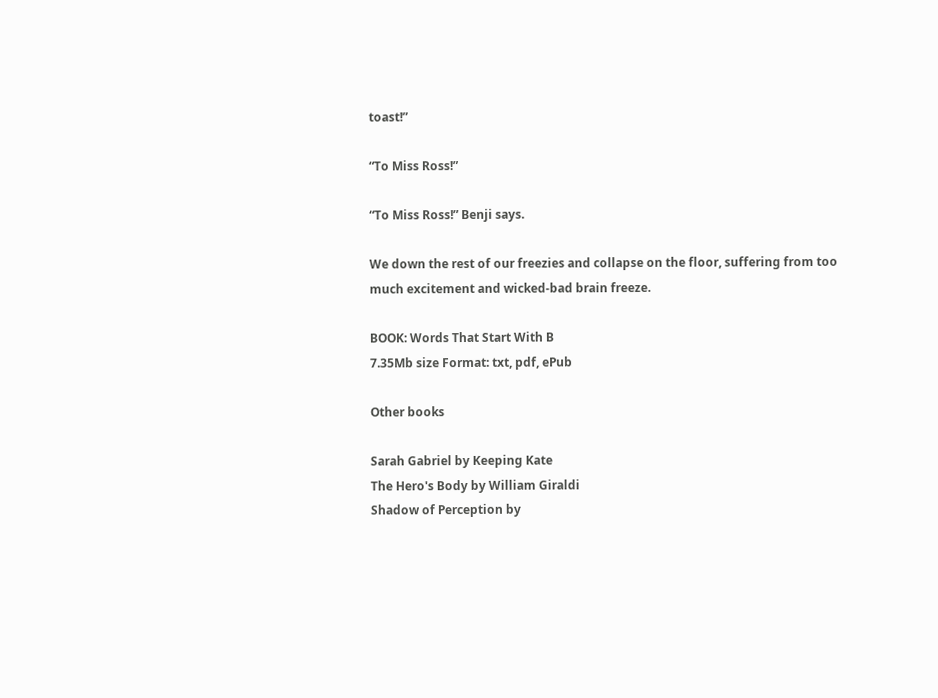toast!”

“To Miss Ross!”

“To Miss Ross!” Benji says.

We down the rest of our freezies and collapse on the floor, suffering from too much excitement and wicked-bad brain freeze.

BOOK: Words That Start With B
7.35Mb size Format: txt, pdf, ePub

Other books

Sarah Gabriel by Keeping Kate
The Hero's Body by William Giraldi
Shadow of Perception by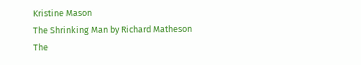Kristine Mason
The Shrinking Man by Richard Matheson
The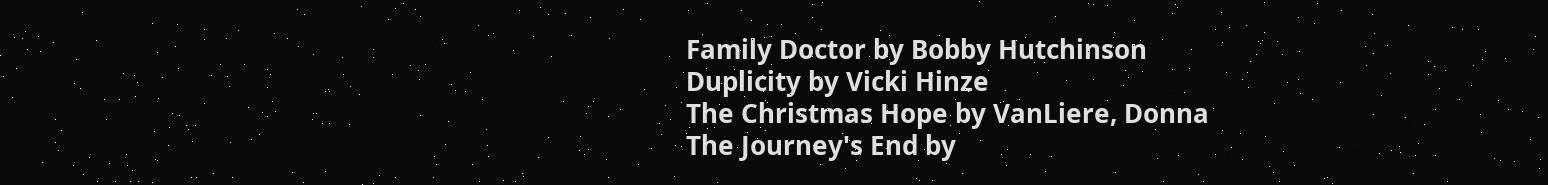Family Doctor by Bobby Hutchinson
Duplicity by Vicki Hinze
The Christmas Hope by VanLiere, Donna
The Journey's End by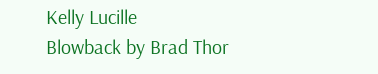Kelly Lucille
Blowback by Brad Thor